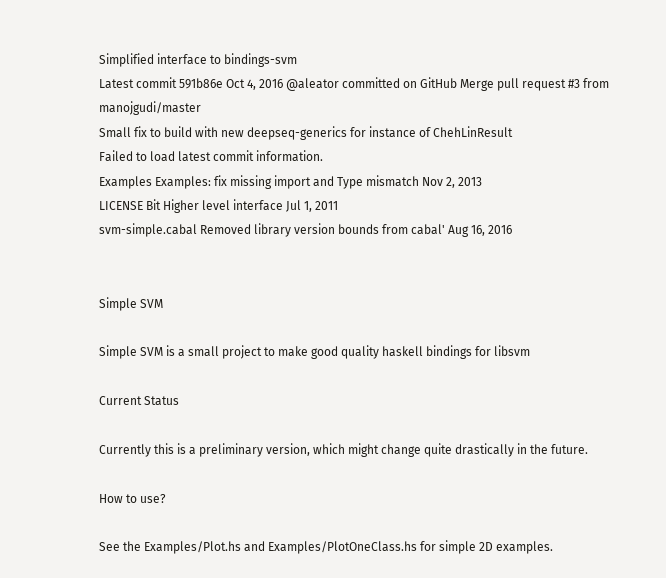Simplified interface to bindings-svm
Latest commit 591b86e Oct 4, 2016 @aleator committed on GitHub Merge pull request #3 from manojgudi/master
Small fix to build with new deepseq-generics for instance of ChehLinResult
Failed to load latest commit information.
Examples Examples: fix missing import and Type mismatch Nov 2, 2013
LICENSE Bit Higher level interface Jul 1, 2011
svm-simple.cabal Removed library version bounds from cabal' Aug 16, 2016


Simple SVM

Simple SVM is a small project to make good quality haskell bindings for libsvm

Current Status

Currently this is a preliminary version, which might change quite drastically in the future.

How to use?

See the Examples/Plot.hs and Examples/PlotOneClass.hs for simple 2D examples.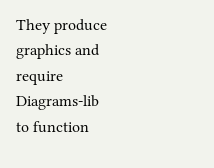They produce
graphics and require Diagrams-lib to function